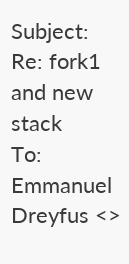Subject: Re: fork1 and new stack
To: Emmanuel Dreyfus <>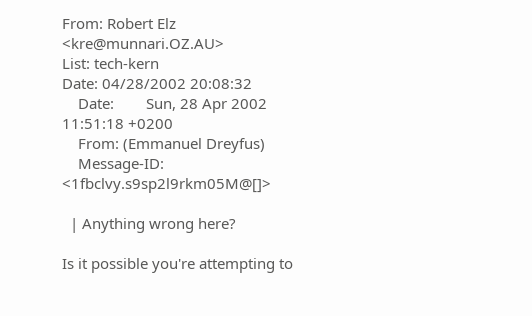From: Robert Elz <kre@munnari.OZ.AU>
List: tech-kern
Date: 04/28/2002 20:08:32
    Date:        Sun, 28 Apr 2002 11:51:18 +0200
    From: (Emmanuel Dreyfus)
    Message-ID:  <1fbclvy.s9sp2l9rkm05M@[]>

  | Anything wrong here?

Is it possible you're attempting to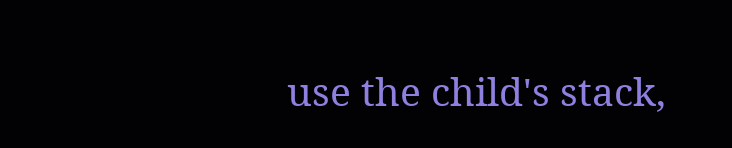use the child's stack,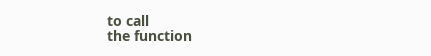to call
the function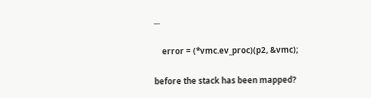...

    error = (*vmc.ev_proc)(p2, &vmc);

before the stack has been mapped?